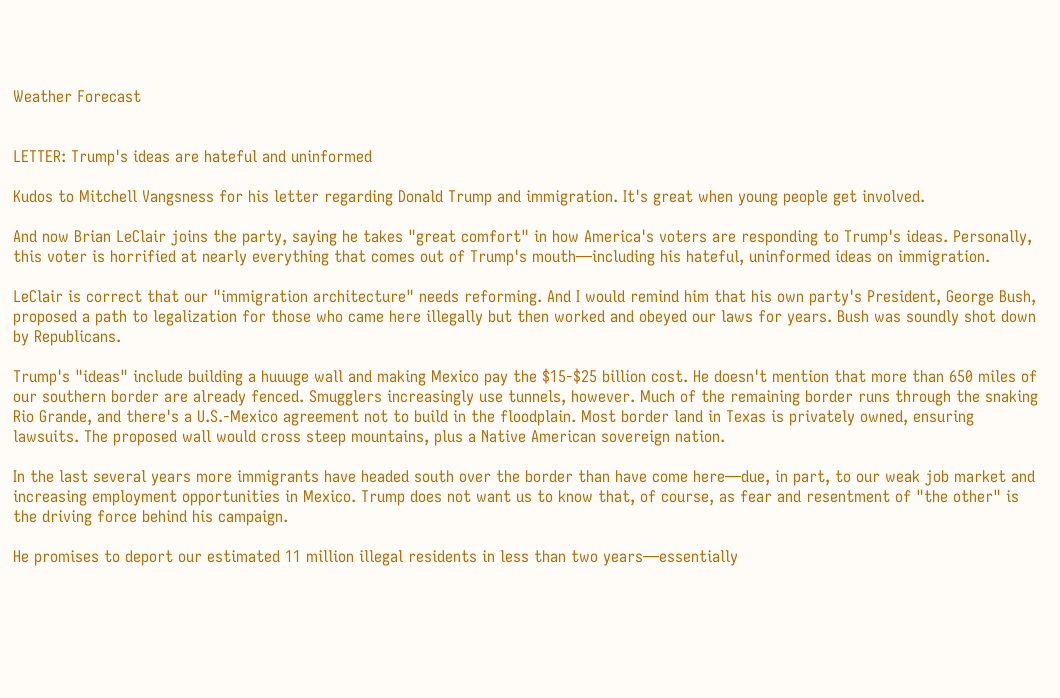Weather Forecast


LETTER: Trump's ideas are hateful and uninformed

Kudos to Mitchell Vangsness for his letter regarding Donald Trump and immigration. It's great when young people get involved.

And now Brian LeClair joins the party, saying he takes "great comfort" in how America's voters are responding to Trump's ideas. Personally, this voter is horrified at nearly everything that comes out of Trump's mouth—including his hateful, uninformed ideas on immigration.

LeClair is correct that our "immigration architecture" needs reforming. And I would remind him that his own party's President, George Bush, proposed a path to legalization for those who came here illegally but then worked and obeyed our laws for years. Bush was soundly shot down by Republicans.

Trump's "ideas" include building a huuuge wall and making Mexico pay the $15-$25 billion cost. He doesn't mention that more than 650 miles of our southern border are already fenced. Smugglers increasingly use tunnels, however. Much of the remaining border runs through the snaking Rio Grande, and there's a U.S.-Mexico agreement not to build in the floodplain. Most border land in Texas is privately owned, ensuring lawsuits. The proposed wall would cross steep mountains, plus a Native American sovereign nation.

In the last several years more immigrants have headed south over the border than have come here—due, in part, to our weak job market and increasing employment opportunities in Mexico. Trump does not want us to know that, of course, as fear and resentment of "the other" is the driving force behind his campaign.

He promises to deport our estimated 11 million illegal residents in less than two years—essentially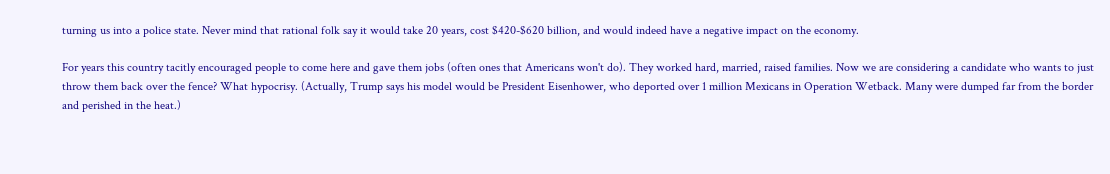turning us into a police state. Never mind that rational folk say it would take 20 years, cost $420-$620 billion, and would indeed have a negative impact on the economy.

For years this country tacitly encouraged people to come here and gave them jobs (often ones that Americans won't do). They worked hard, married, raised families. Now we are considering a candidate who wants to just throw them back over the fence? What hypocrisy. (Actually, Trump says his model would be President Eisenhower, who deported over 1 million Mexicans in Operation Wetback. Many were dumped far from the border and perished in the heat.)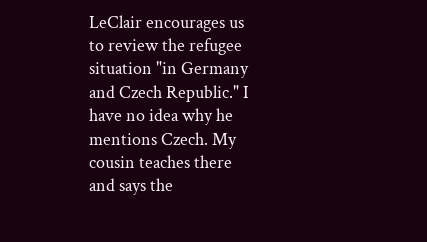LeClair encourages us to review the refugee situation "in Germany and Czech Republic." I have no idea why he mentions Czech. My cousin teaches there and says the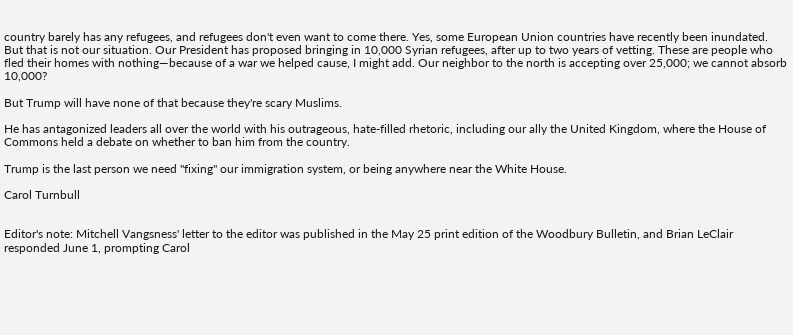country barely has any refugees, and refugees don't even want to come there. Yes, some European Union countries have recently been inundated. But that is not our situation. Our President has proposed bringing in 10,000 Syrian refugees, after up to two years of vetting. These are people who fled their homes with nothing—because of a war we helped cause, I might add. Our neighbor to the north is accepting over 25,000; we cannot absorb 10,000?

But Trump will have none of that because they're scary Muslims.

He has antagonized leaders all over the world with his outrageous, hate-filled rhetoric, including our ally the United Kingdom, where the House of Commons held a debate on whether to ban him from the country.

Trump is the last person we need "fixing" our immigration system, or being anywhere near the White House.

Carol Turnbull


Editor's note: Mitchell Vangsness' letter to the editor was published in the May 25 print edition of the Woodbury Bulletin, and Brian LeClair responded June 1, prompting Carol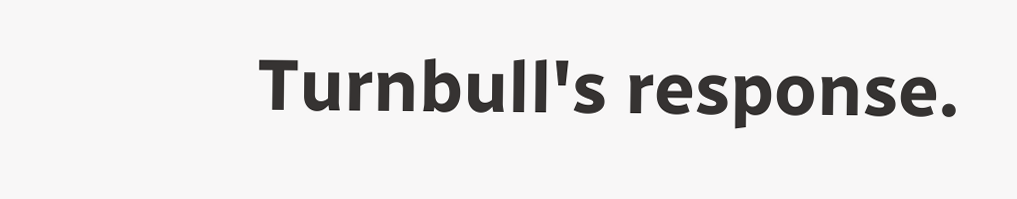Turnbull's response.